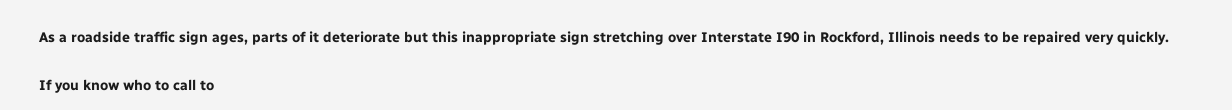As a roadside traffic sign ages, parts of it deteriorate but this inappropriate sign stretching over Interstate I90 in Rockford, Illinois needs to be repaired very quickly.


If you know who to call to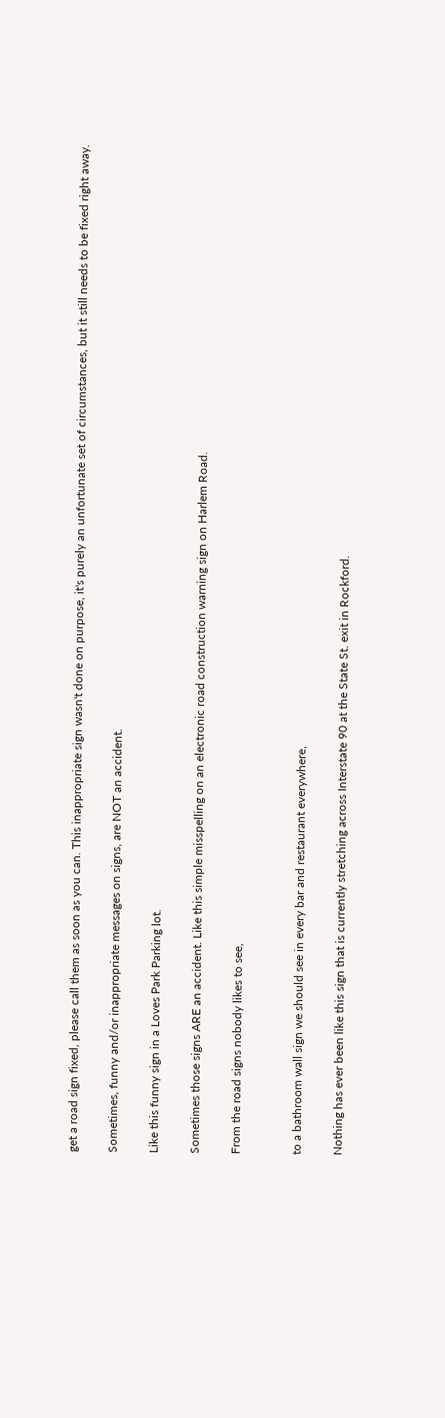get a road sign fixed, please call them as soon as you can. This inappropriate sign wasn't done on purpose, it's purely an unfortunate set of circumstances, but it still needs to be fixed right away.

Sometimes, funny and/or inappropriate messages on signs, are NOT an accident.

Like this funny sign in a Loves Park Parking lot.

Sometimes those signs ARE an accident. Like this simple misspelling on an electronic road construction warning sign on Harlem Road.

From the road signs nobody likes to see,


to a bathroom wall sign we should see in every bar and restaurant everywhere,

Nothing has ever been like this sign that is currently stretching across Interstate 90 at the State St. exit in Rockford.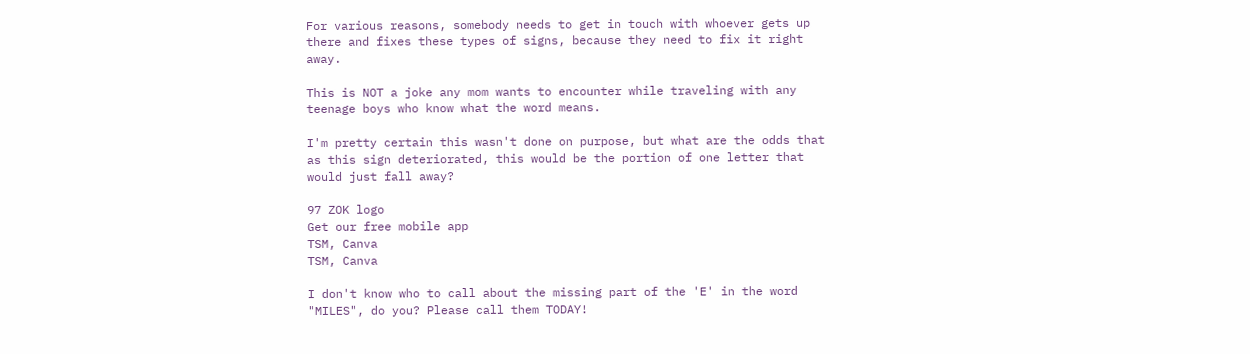For various reasons, somebody needs to get in touch with whoever gets up there and fixes these types of signs, because they need to fix it right away.

This is NOT a joke any mom wants to encounter while traveling with any teenage boys who know what the word means.

I'm pretty certain this wasn't done on purpose, but what are the odds that as this sign deteriorated, this would be the portion of one letter that would just fall away?

97 ZOK logo
Get our free mobile app
TSM, Canva
TSM, Canva

I don't know who to call about the missing part of the 'E' in the word "MILES", do you? Please call them TODAY!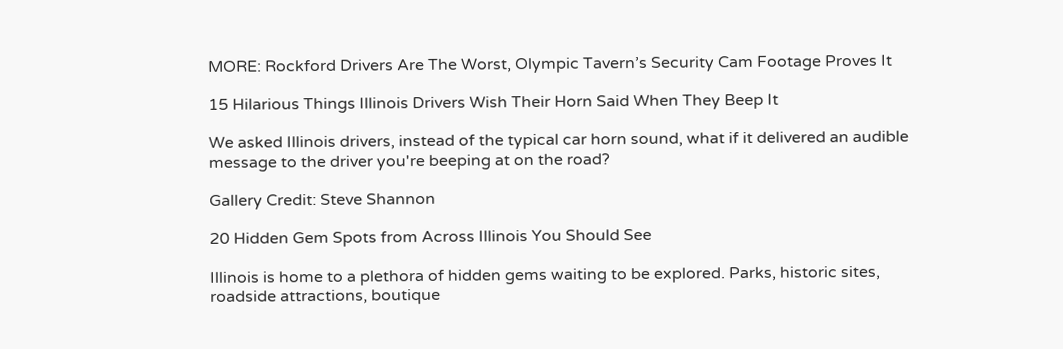MORE: Rockford Drivers Are The Worst, Olympic Tavern’s Security Cam Footage Proves It

15 Hilarious Things Illinois Drivers Wish Their Horn Said When They Beep It

We asked Illinois drivers, instead of the typical car horn sound, what if it delivered an audible message to the driver you're beeping at on the road?

Gallery Credit: Steve Shannon

20 Hidden Gem Spots from Across Illinois You Should See

Illinois is home to a plethora of hidden gems waiting to be explored. Parks, historic sites, roadside attractions, boutique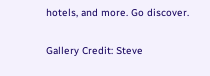hotels, and more. Go discover.

Gallery Credit: Steve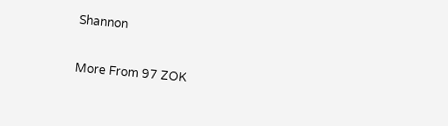Shannon

More From 97 ZOK